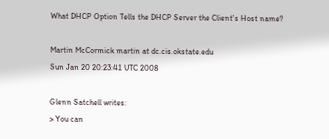What DHCP Option Tells the DHCP Server the Client's Host name?

Martin McCormick martin at dc.cis.okstate.edu
Sun Jan 20 20:23:41 UTC 2008

Glenn Satchell writes:
> You can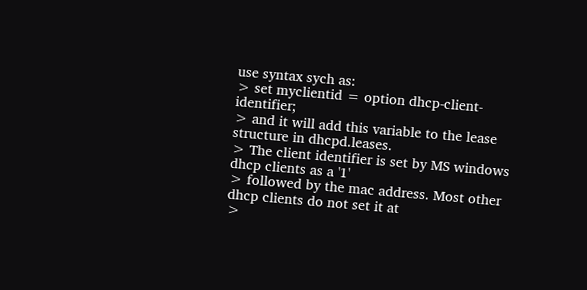use syntax sych as:
> set myclientid = option dhcp-client-identifier;
> and it will add this variable to the lease structure in dhcpd.leases.
> The client identifier is set by MS windows dhcp clients as a '1'
> followed by the mac address. Most other dhcp clients do not set it at
>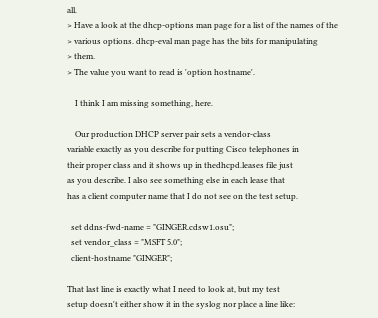all.
> Have a look at the dhcp-options man page for a list of the names of the
> various options. dhcp-eval man page has the bits for manipulating
> them.
> The value you want to read is 'option hostname'.

    I think I am missing something, here.

    Our production DHCP server pair sets a vendor-class
variable exactly as you describe for putting Cisco telephones in
their proper class and it shows up in thedhcpd.leases file just
as you describe. I also see something else in each lease that
has a client computer name that I do not see on the test setup.

  set ddns-fwd-name = "GINGER.cdsw1.osu";
  set vendor_class = "MSFT 5.0";
  client-hostname "GINGER";

That last line is exactly what I need to look at, but my test
setup doesn't either show it in the syslog nor place a line like: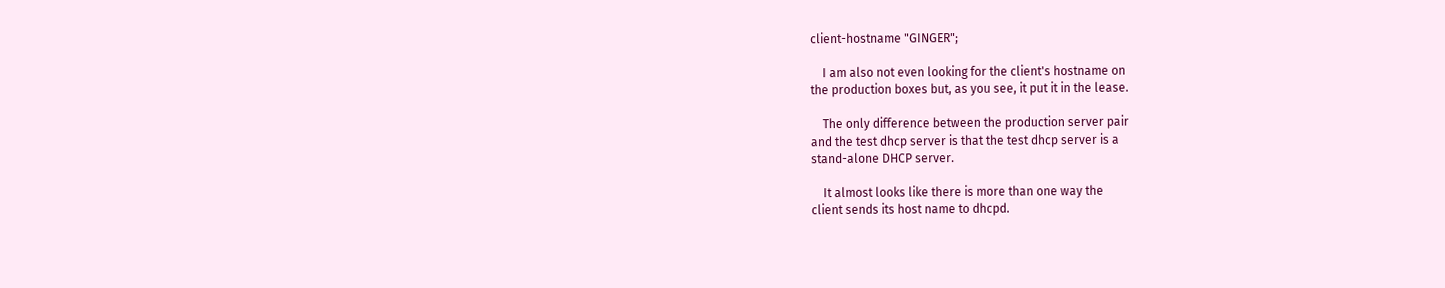client-hostname "GINGER";

    I am also not even looking for the client's hostname on
the production boxes but, as you see, it put it in the lease.

    The only difference between the production server pair
and the test dhcp server is that the test dhcp server is a
stand-alone DHCP server.

    It almost looks like there is more than one way the
client sends its host name to dhcpd.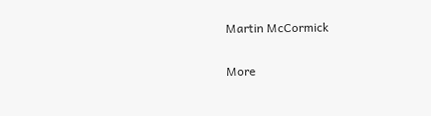Martin McCormick

More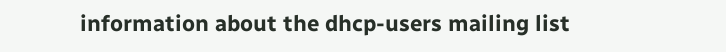information about the dhcp-users mailing list